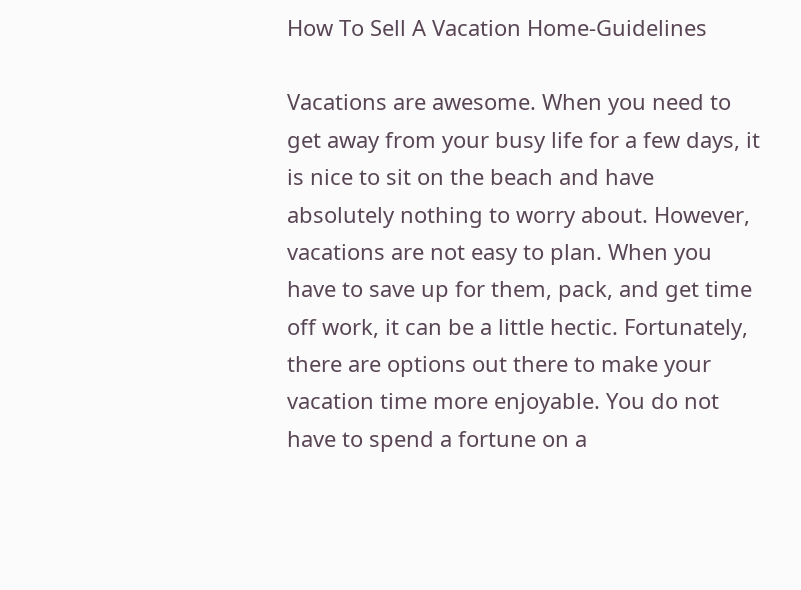How To Sell A Vacation Home-Guidelines

Vacations are awesome. When you need to get away from your busy life for a few days, it is nice to sit on the beach and have absolutely nothing to worry about. However, vacations are not easy to plan. When you have to save up for them, pack, and get time off work, it can be a little hectic. Fortunately, there are options out there to make your vacation time more enjoyable. You do not have to spend a fortune on a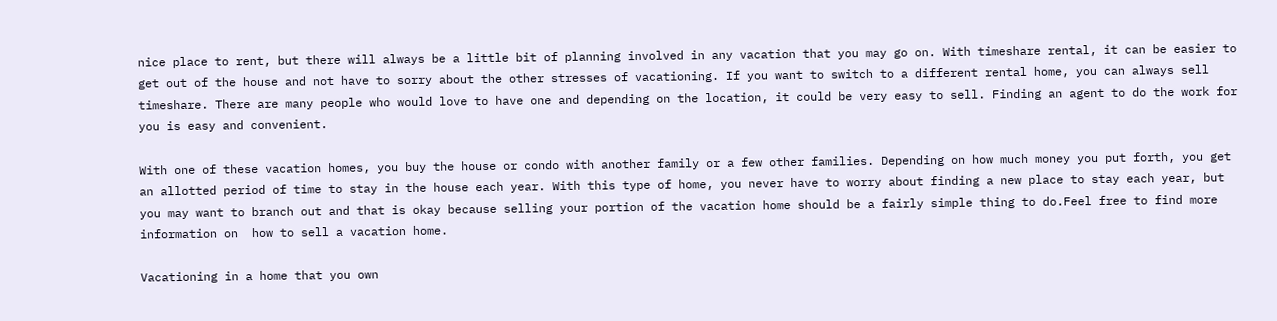nice place to rent, but there will always be a little bit of planning involved in any vacation that you may go on. With timeshare rental, it can be easier to get out of the house and not have to sorry about the other stresses of vacationing. If you want to switch to a different rental home, you can always sell timeshare. There are many people who would love to have one and depending on the location, it could be very easy to sell. Finding an agent to do the work for you is easy and convenient.

With one of these vacation homes, you buy the house or condo with another family or a few other families. Depending on how much money you put forth, you get an allotted period of time to stay in the house each year. With this type of home, you never have to worry about finding a new place to stay each year, but you may want to branch out and that is okay because selling your portion of the vacation home should be a fairly simple thing to do.Feel free to find more information on  how to sell a vacation home.

Vacationing in a home that you own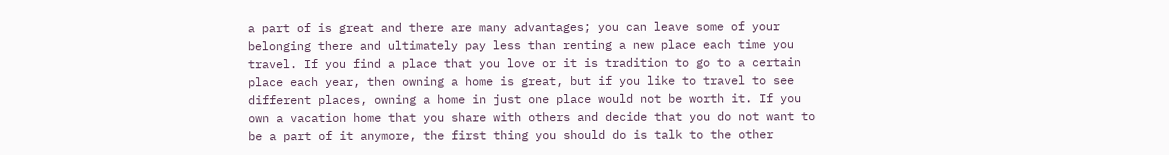a part of is great and there are many advantages; you can leave some of your belonging there and ultimately pay less than renting a new place each time you travel. If you find a place that you love or it is tradition to go to a certain place each year, then owning a home is great, but if you like to travel to see different places, owning a home in just one place would not be worth it. If you own a vacation home that you share with others and decide that you do not want to be a part of it anymore, the first thing you should do is talk to the other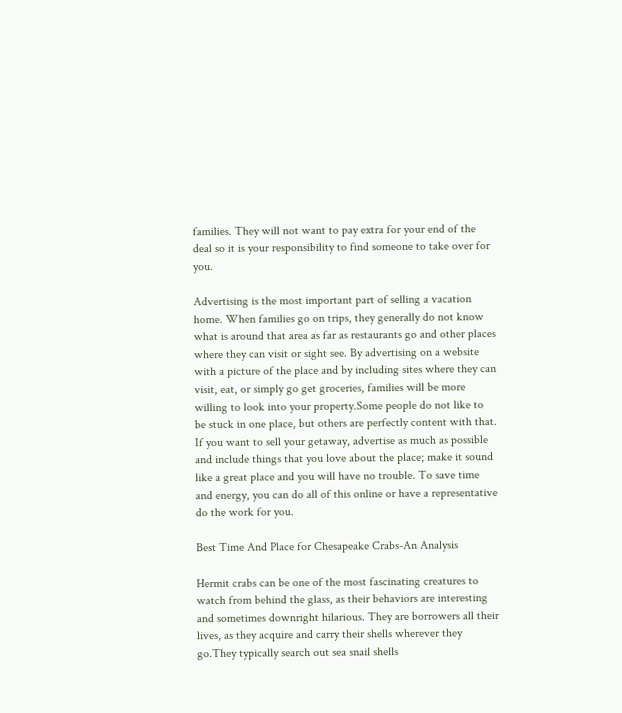families. They will not want to pay extra for your end of the deal so it is your responsibility to find someone to take over for you.

Advertising is the most important part of selling a vacation home. When families go on trips, they generally do not know what is around that area as far as restaurants go and other places where they can visit or sight see. By advertising on a website with a picture of the place and by including sites where they can visit, eat, or simply go get groceries, families will be more willing to look into your property.Some people do not like to be stuck in one place, but others are perfectly content with that. If you want to sell your getaway, advertise as much as possible and include things that you love about the place; make it sound like a great place and you will have no trouble. To save time and energy, you can do all of this online or have a representative do the work for you.

Best Time And Place for Chesapeake Crabs-An Analysis

Hermit crabs can be one of the most fascinating creatures to watch from behind the glass, as their behaviors are interesting and sometimes downright hilarious. They are borrowers all their lives, as they acquire and carry their shells wherever they go.They typically search out sea snail shells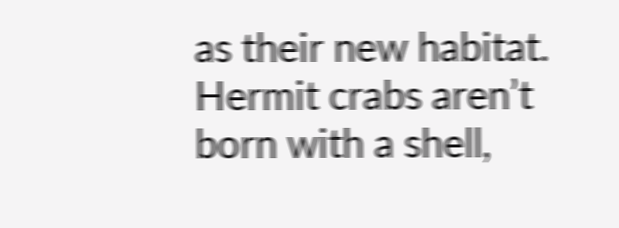as their new habitat. Hermit crabs aren’t born with a shell,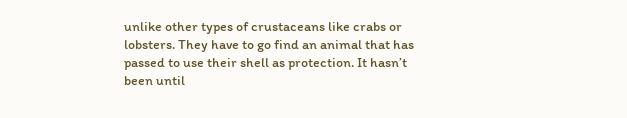unlike other types of crustaceans like crabs or lobsters. They have to go find an animal that has passed to use their shell as protection. It hasn’t been until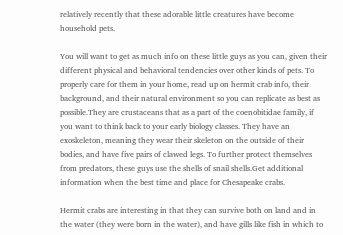relatively recently that these adorable little creatures have become household pets.

You will want to get as much info on these little guys as you can, given their different physical and behavioral tendencies over other kinds of pets. To properly care for them in your home, read up on hermit crab info, their background, and their natural environment so you can replicate as best as possible.They are crustaceans that as a part of the coenobitidae family, if you want to think back to your early biology classes. They have an exoskeleton, meaning they wear their skeleton on the outside of their bodies, and have five pairs of clawed legs. To further protect themselves from predators, these guys use the shells of snail shells.Get additional information when the best time and place for Chesapeake crabs.

Hermit crabs are interesting in that they can survive both on land and in the water (they were born in the water), and have gills like fish in which to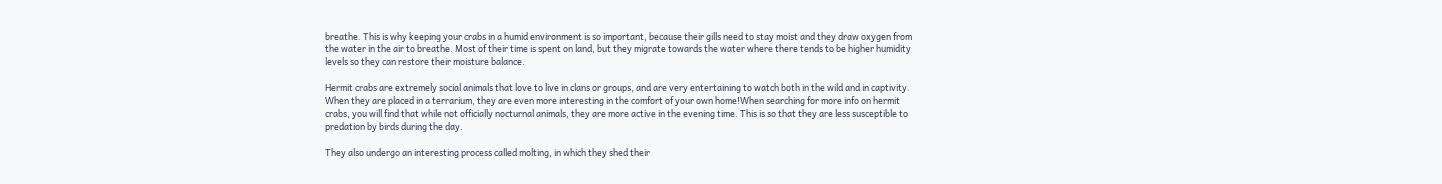breathe. This is why keeping your crabs in a humid environment is so important, because their gills need to stay moist and they draw oxygen from the water in the air to breathe. Most of their time is spent on land, but they migrate towards the water where there tends to be higher humidity levels so they can restore their moisture balance.

Hermit crabs are extremely social animals that love to live in clans or groups, and are very entertaining to watch both in the wild and in captivity. When they are placed in a terrarium, they are even more interesting in the comfort of your own home!When searching for more info on hermit crabs, you will find that while not officially nocturnal animals, they are more active in the evening time. This is so that they are less susceptible to predation by birds during the day.

They also undergo an interesting process called molting, in which they shed their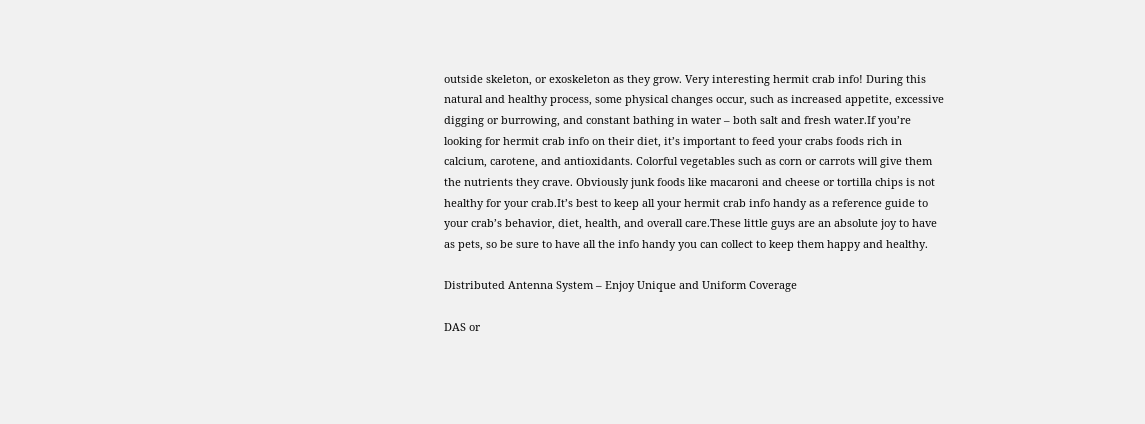outside skeleton, or exoskeleton as they grow. Very interesting hermit crab info! During this natural and healthy process, some physical changes occur, such as increased appetite, excessive digging or burrowing, and constant bathing in water – both salt and fresh water.If you’re looking for hermit crab info on their diet, it’s important to feed your crabs foods rich in calcium, carotene, and antioxidants. Colorful vegetables such as corn or carrots will give them the nutrients they crave. Obviously junk foods like macaroni and cheese or tortilla chips is not healthy for your crab.It’s best to keep all your hermit crab info handy as a reference guide to your crab’s behavior, diet, health, and overall care.These little guys are an absolute joy to have as pets, so be sure to have all the info handy you can collect to keep them happy and healthy.

Distributed Antenna System – Enjoy Unique and Uniform Coverage

DAS or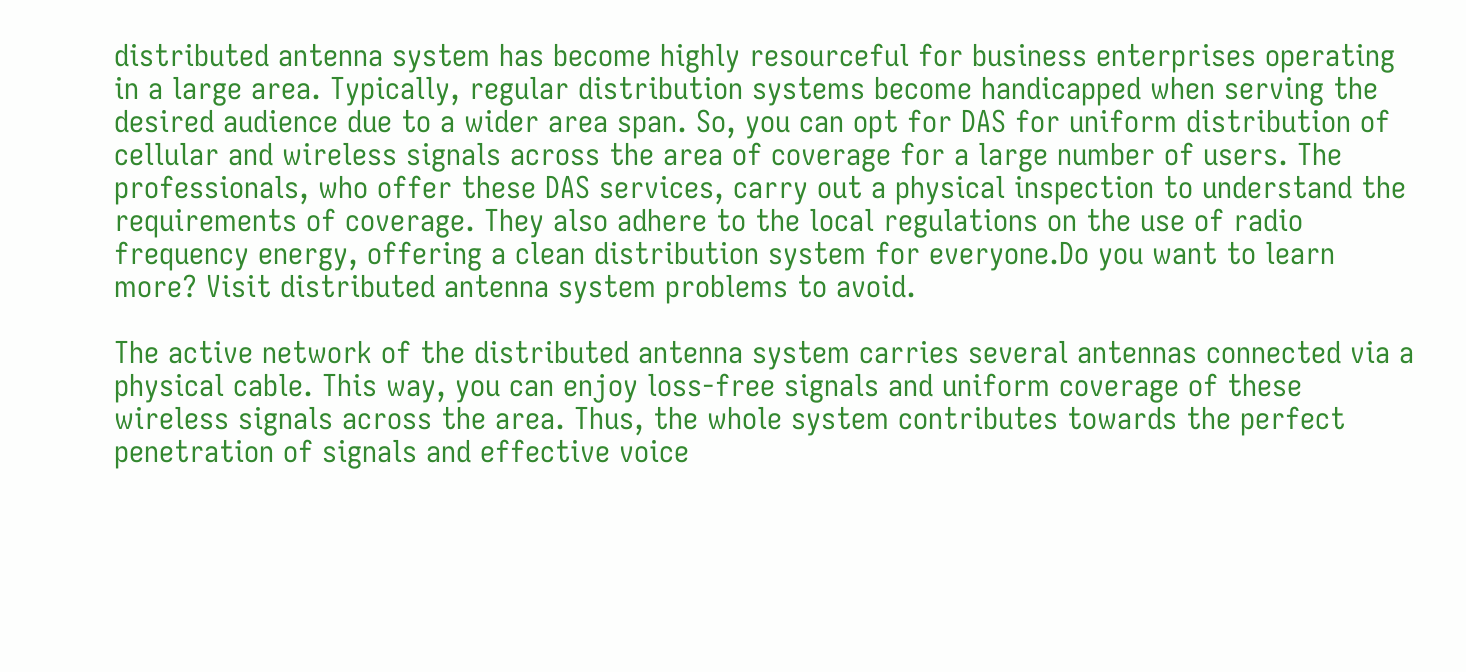distributed antenna system has become highly resourceful for business enterprises operating in a large area. Typically, regular distribution systems become handicapped when serving the desired audience due to a wider area span. So, you can opt for DAS for uniform distribution of cellular and wireless signals across the area of coverage for a large number of users. The professionals, who offer these DAS services, carry out a physical inspection to understand the requirements of coverage. They also adhere to the local regulations on the use of radio frequency energy, offering a clean distribution system for everyone.Do you want to learn more? Visit distributed antenna system problems to avoid.

The active network of the distributed antenna system carries several antennas connected via a physical cable. This way, you can enjoy loss-free signals and uniform coverage of these wireless signals across the area. Thus, the whole system contributes towards the perfect penetration of signals and effective voice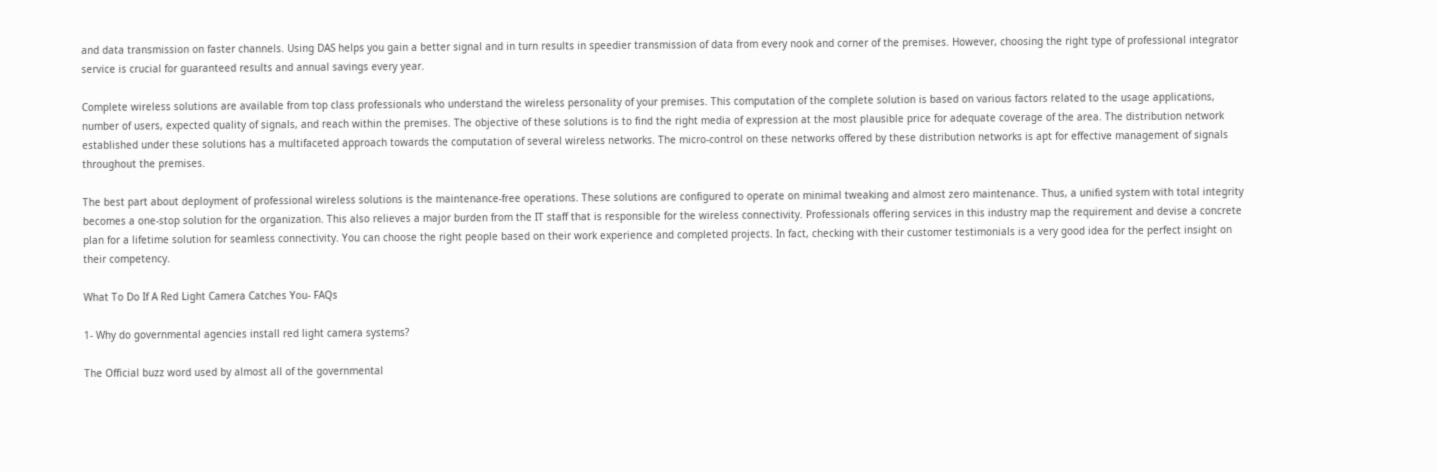and data transmission on faster channels. Using DAS helps you gain a better signal and in turn results in speedier transmission of data from every nook and corner of the premises. However, choosing the right type of professional integrator service is crucial for guaranteed results and annual savings every year.

Complete wireless solutions are available from top class professionals who understand the wireless personality of your premises. This computation of the complete solution is based on various factors related to the usage applications, number of users, expected quality of signals, and reach within the premises. The objective of these solutions is to find the right media of expression at the most plausible price for adequate coverage of the area. The distribution network established under these solutions has a multifaceted approach towards the computation of several wireless networks. The micro-control on these networks offered by these distribution networks is apt for effective management of signals throughout the premises.

The best part about deployment of professional wireless solutions is the maintenance-free operations. These solutions are configured to operate on minimal tweaking and almost zero maintenance. Thus, a unified system with total integrity becomes a one-stop solution for the organization. This also relieves a major burden from the IT staff that is responsible for the wireless connectivity. Professionals offering services in this industry map the requirement and devise a concrete plan for a lifetime solution for seamless connectivity. You can choose the right people based on their work experience and completed projects. In fact, checking with their customer testimonials is a very good idea for the perfect insight on their competency.

What To Do If A Red Light Camera Catches You- FAQs

1- Why do governmental agencies install red light camera systems?

The Official buzz word used by almost all of the governmental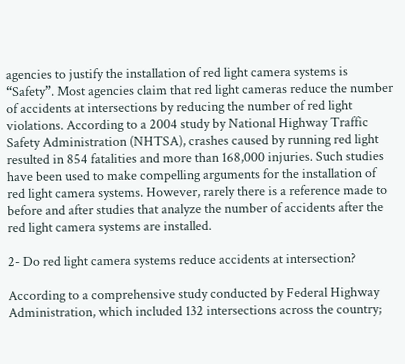agencies to justify the installation of red light camera systems is “Safety”. Most agencies claim that red light cameras reduce the number of accidents at intersections by reducing the number of red light violations. According to a 2004 study by National Highway Traffic Safety Administration (NHTSA), crashes caused by running red light resulted in 854 fatalities and more than 168,000 injuries. Such studies have been used to make compelling arguments for the installation of red light camera systems. However, rarely there is a reference made to before and after studies that analyze the number of accidents after the red light camera systems are installed.

2- Do red light camera systems reduce accidents at intersection?

According to a comprehensive study conducted by Federal Highway Administration, which included 132 intersections across the country;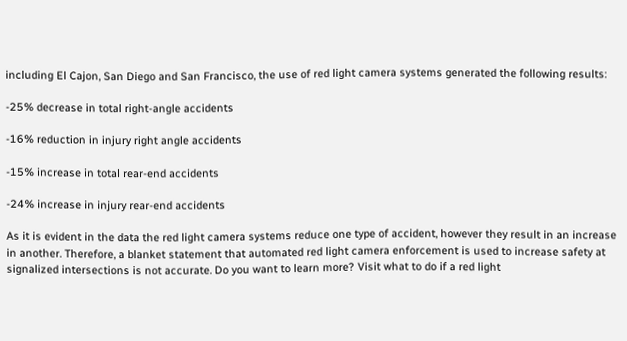including El Cajon, San Diego and San Francisco, the use of red light camera systems generated the following results:

-25% decrease in total right-angle accidents

-16% reduction in injury right angle accidents

-15% increase in total rear-end accidents

-24% increase in injury rear-end accidents

As it is evident in the data the red light camera systems reduce one type of accident, however they result in an increase in another. Therefore, a blanket statement that automated red light camera enforcement is used to increase safety at signalized intersections is not accurate. Do you want to learn more? Visit what to do if a red light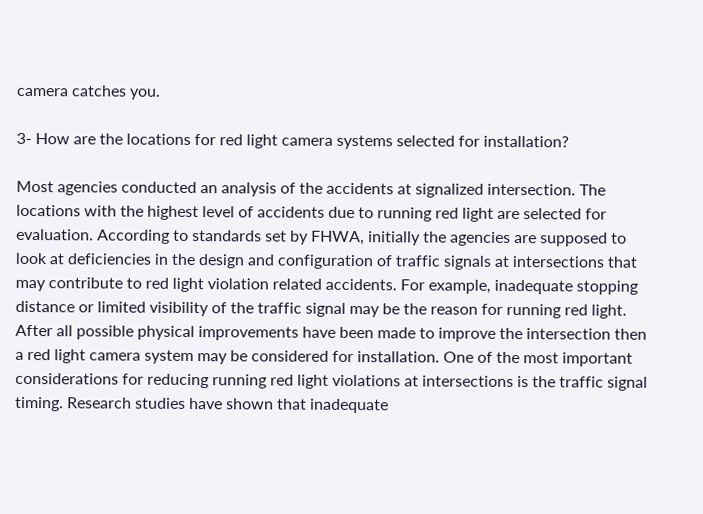camera catches you.

3- How are the locations for red light camera systems selected for installation?

Most agencies conducted an analysis of the accidents at signalized intersection. The locations with the highest level of accidents due to running red light are selected for evaluation. According to standards set by FHWA, initially the agencies are supposed to look at deficiencies in the design and configuration of traffic signals at intersections that may contribute to red light violation related accidents. For example, inadequate stopping distance or limited visibility of the traffic signal may be the reason for running red light.   After all possible physical improvements have been made to improve the intersection then a red light camera system may be considered for installation. One of the most important considerations for reducing running red light violations at intersections is the traffic signal timing. Research studies have shown that inadequate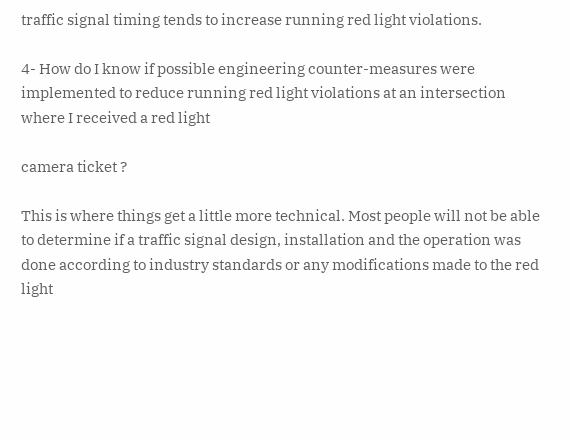traffic signal timing tends to increase running red light violations.

4- How do I know if possible engineering counter-measures were implemented to reduce running red light violations at an intersection where I received a red light

camera ticket ?

This is where things get a little more technical. Most people will not be able to determine if a traffic signal design, installation and the operation was done according to industry standards or any modifications made to the red light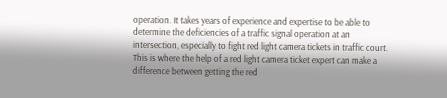operation. It takes years of experience and expertise to be able to determine the deficiencies of a traffic signal operation at an intersection, especially to fight red light camera tickets in traffic court. This is where the help of a red light camera ticket expert can make a difference between getting the red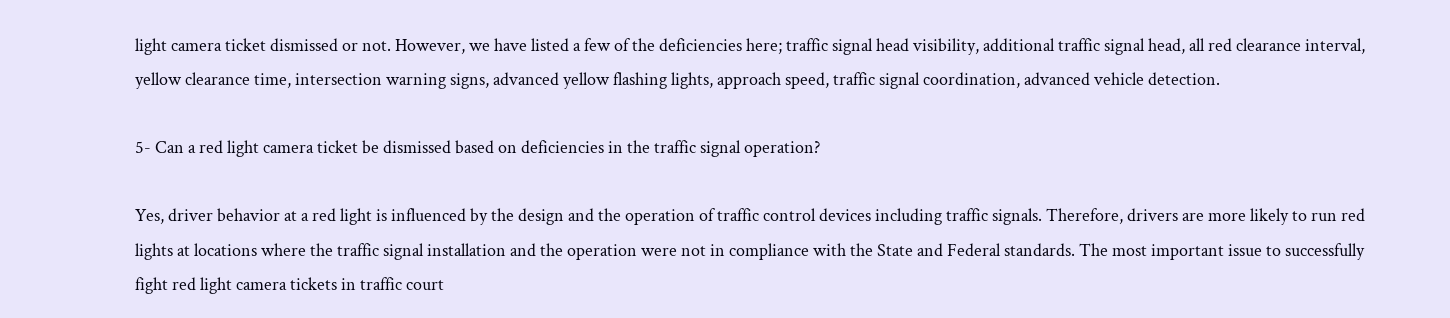light camera ticket dismissed or not. However, we have listed a few of the deficiencies here; traffic signal head visibility, additional traffic signal head, all red clearance interval, yellow clearance time, intersection warning signs, advanced yellow flashing lights, approach speed, traffic signal coordination, advanced vehicle detection.

5- Can a red light camera ticket be dismissed based on deficiencies in the traffic signal operation?

Yes, driver behavior at a red light is influenced by the design and the operation of traffic control devices including traffic signals. Therefore, drivers are more likely to run red lights at locations where the traffic signal installation and the operation were not in compliance with the State and Federal standards. The most important issue to successfully fight red light camera tickets in traffic court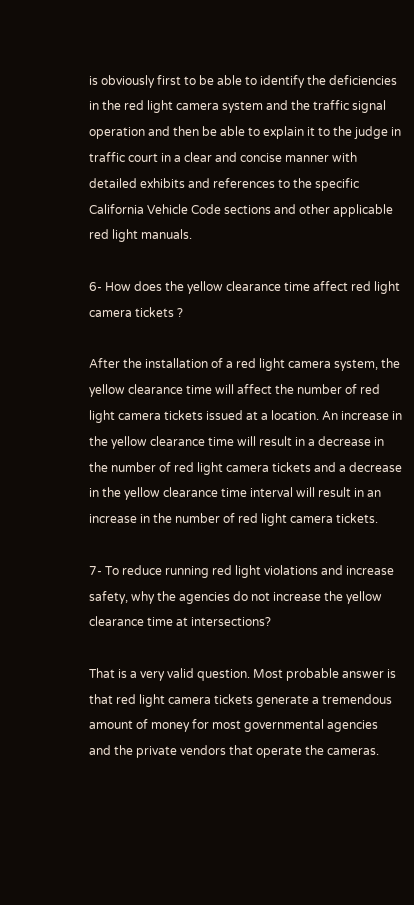is obviously first to be able to identify the deficiencies in the red light camera system and the traffic signal operation and then be able to explain it to the judge in traffic court in a clear and concise manner with detailed exhibits and references to the specific California Vehicle Code sections and other applicable red light manuals.

6- How does the yellow clearance time affect red light camera tickets ?

After the installation of a red light camera system, the yellow clearance time will affect the number of red light camera tickets issued at a location. An increase in the yellow clearance time will result in a decrease in the number of red light camera tickets and a decrease in the yellow clearance time interval will result in an increase in the number of red light camera tickets.

7- To reduce running red light violations and increase safety, why the agencies do not increase the yellow clearance time at intersections?

That is a very valid question. Most probable answer is that red light camera tickets generate a tremendous amount of money for most governmental agencies and the private vendors that operate the cameras.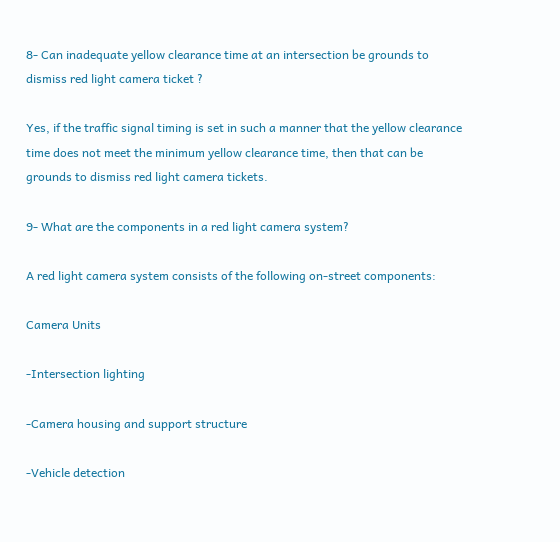8- Can inadequate yellow clearance time at an intersection be grounds to dismiss red light camera ticket ?

Yes, if the traffic signal timing is set in such a manner that the yellow clearance time does not meet the minimum yellow clearance time, then that can be grounds to dismiss red light camera tickets.

9- What are the components in a red light camera system?

A red light camera system consists of the following on-street components:

Camera Units

-Intersection lighting

-Camera housing and support structure

-Vehicle detection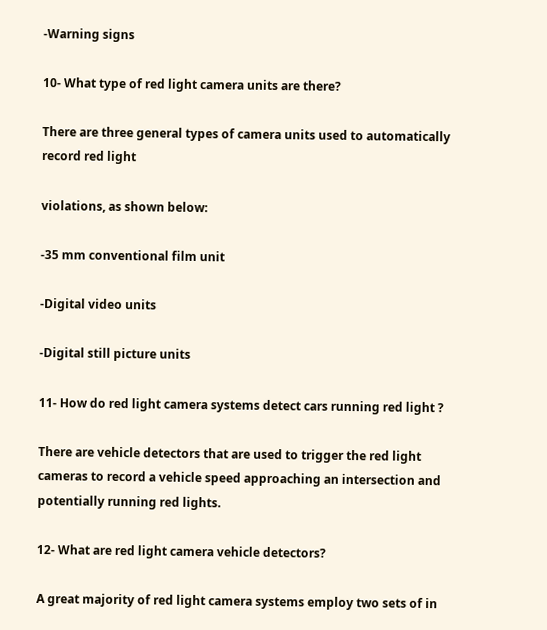-Warning signs

10- What type of red light camera units are there?

There are three general types of camera units used to automatically record red light

violations, as shown below:

-35 mm conventional film unit

-Digital video units

-Digital still picture units

11- How do red light camera systems detect cars running red light ?

There are vehicle detectors that are used to trigger the red light cameras to record a vehicle speed approaching an intersection and potentially running red lights.

12- What are red light camera vehicle detectors?

A great majority of red light camera systems employ two sets of in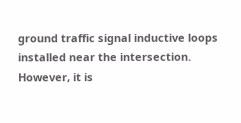ground traffic signal inductive loops installed near the intersection. However, it is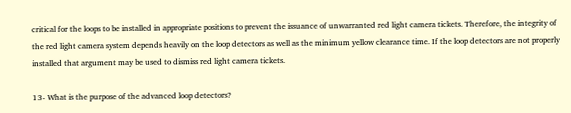critical for the loops to be installed in appropriate positions to prevent the issuance of unwarranted red light camera tickets. Therefore, the integrity of the red light camera system depends heavily on the loop detectors as well as the minimum yellow clearance time. If the loop detectors are not properly installed that argument may be used to dismiss red light camera tickets.

13- What is the purpose of the advanced loop detectors?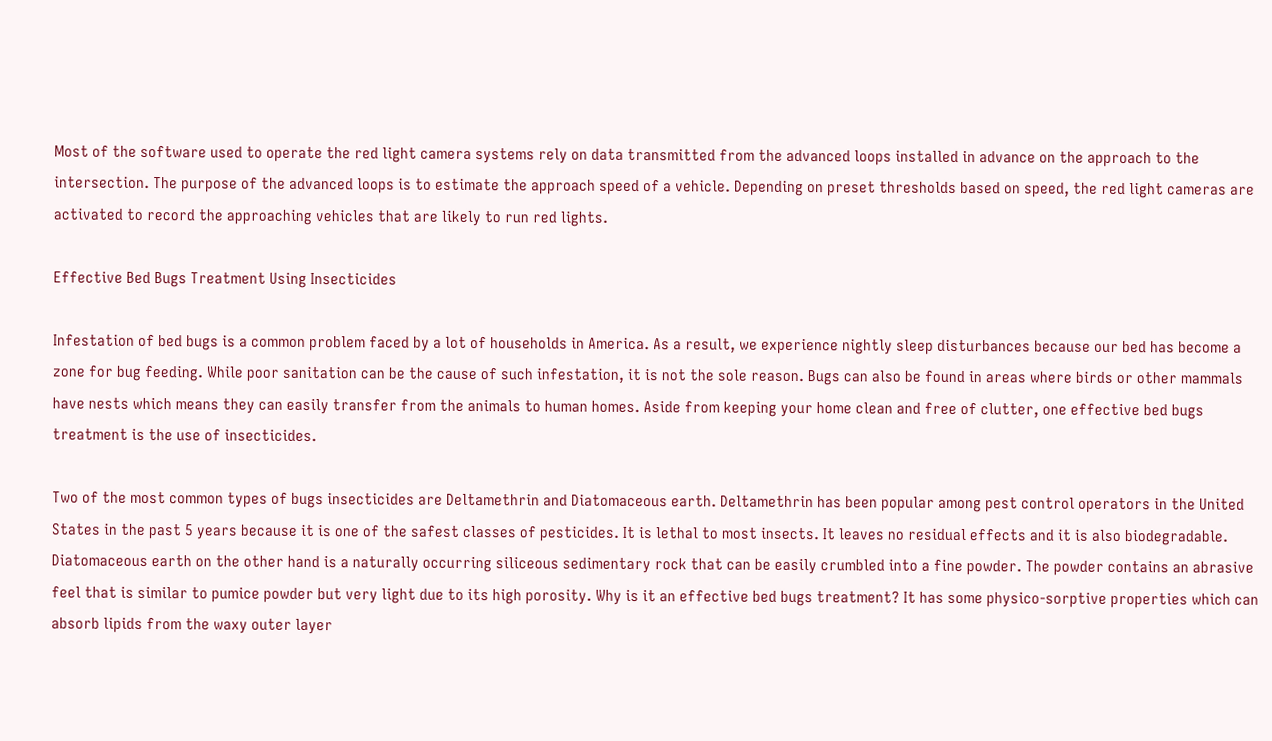Most of the software used to operate the red light camera systems rely on data transmitted from the advanced loops installed in advance on the approach to the intersection. The purpose of the advanced loops is to estimate the approach speed of a vehicle. Depending on preset thresholds based on speed, the red light cameras are activated to record the approaching vehicles that are likely to run red lights.

Effective Bed Bugs Treatment Using Insecticides

Infestation of bed bugs is a common problem faced by a lot of households in America. As a result, we experience nightly sleep disturbances because our bed has become a zone for bug feeding. While poor sanitation can be the cause of such infestation, it is not the sole reason. Bugs can also be found in areas where birds or other mammals have nests which means they can easily transfer from the animals to human homes. Aside from keeping your home clean and free of clutter, one effective bed bugs treatment is the use of insecticides.

Two of the most common types of bugs insecticides are Deltamethrin and Diatomaceous earth. Deltamethrin has been popular among pest control operators in the United States in the past 5 years because it is one of the safest classes of pesticides. It is lethal to most insects. It leaves no residual effects and it is also biodegradable. Diatomaceous earth on the other hand is a naturally occurring siliceous sedimentary rock that can be easily crumbled into a fine powder. The powder contains an abrasive feel that is similar to pumice powder but very light due to its high porosity. Why is it an effective bed bugs treatment? It has some physico-sorptive properties which can absorb lipids from the waxy outer layer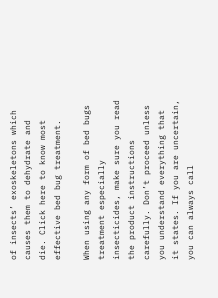of insects’ exoskeletons which causes them to dehydrate and die. Click here to know most effective bed bug treatment.

When using any form of bed bugs treatment especially insecticides, make sure you read the product instructions carefully. Don’t proceed unless you understand everything that it states. If you are uncertain, you can always call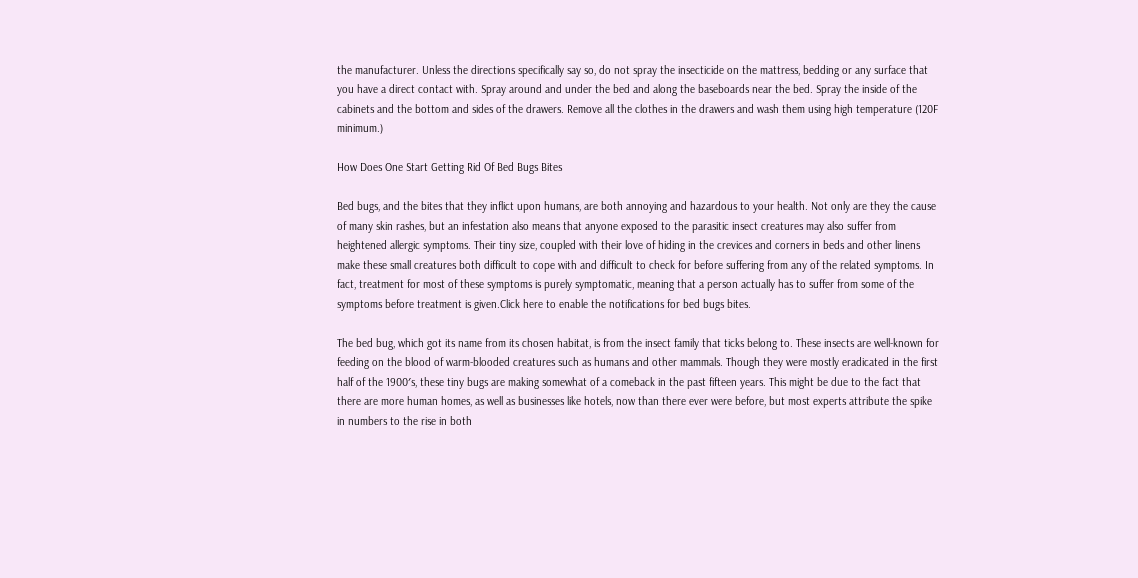the manufacturer. Unless the directions specifically say so, do not spray the insecticide on the mattress, bedding or any surface that you have a direct contact with. Spray around and under the bed and along the baseboards near the bed. Spray the inside of the cabinets and the bottom and sides of the drawers. Remove all the clothes in the drawers and wash them using high temperature (120F minimum.)

How Does One Start Getting Rid Of Bed Bugs Bites

Bed bugs, and the bites that they inflict upon humans, are both annoying and hazardous to your health. Not only are they the cause of many skin rashes, but an infestation also means that anyone exposed to the parasitic insect creatures may also suffer from heightened allergic symptoms. Their tiny size, coupled with their love of hiding in the crevices and corners in beds and other linens make these small creatures both difficult to cope with and difficult to check for before suffering from any of the related symptoms. In fact, treatment for most of these symptoms is purely symptomatic, meaning that a person actually has to suffer from some of the symptoms before treatment is given.Click here to enable the notifications for bed bugs bites.

The bed bug, which got its name from its chosen habitat, is from the insect family that ticks belong to. These insects are well-known for feeding on the blood of warm-blooded creatures such as humans and other mammals. Though they were mostly eradicated in the first half of the 1900′s, these tiny bugs are making somewhat of a comeback in the past fifteen years. This might be due to the fact that there are more human homes, as well as businesses like hotels, now than there ever were before, but most experts attribute the spike in numbers to the rise in both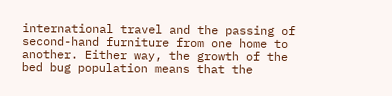international travel and the passing of second-hand furniture from one home to another. Either way, the growth of the bed bug population means that the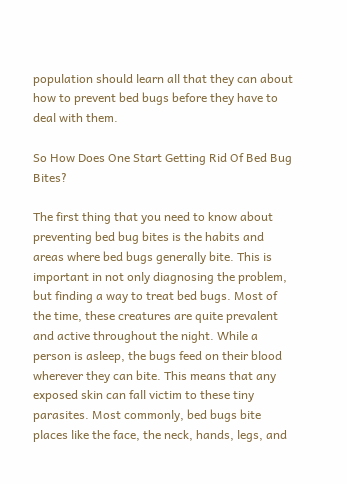population should learn all that they can about how to prevent bed bugs before they have to deal with them.

So How Does One Start Getting Rid Of Bed Bug Bites?

The first thing that you need to know about preventing bed bug bites is the habits and areas where bed bugs generally bite. This is important in not only diagnosing the problem, but finding a way to treat bed bugs. Most of the time, these creatures are quite prevalent and active throughout the night. While a person is asleep, the bugs feed on their blood wherever they can bite. This means that any exposed skin can fall victim to these tiny parasites. Most commonly, bed bugs bite places like the face, the neck, hands, legs, and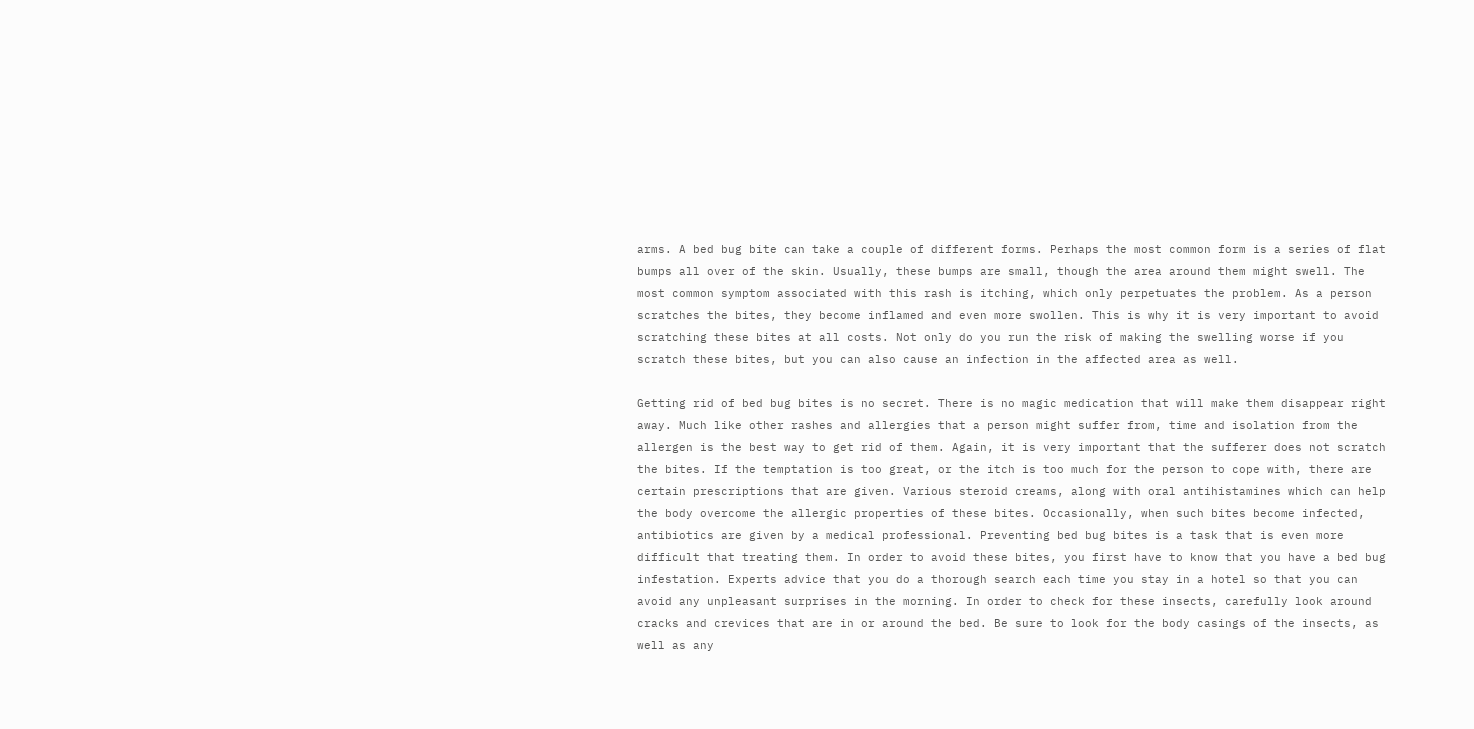arms. A bed bug bite can take a couple of different forms. Perhaps the most common form is a series of flat bumps all over of the skin. Usually, these bumps are small, though the area around them might swell. The most common symptom associated with this rash is itching, which only perpetuates the problem. As a person scratches the bites, they become inflamed and even more swollen. This is why it is very important to avoid scratching these bites at all costs. Not only do you run the risk of making the swelling worse if you scratch these bites, but you can also cause an infection in the affected area as well.

Getting rid of bed bug bites is no secret. There is no magic medication that will make them disappear right away. Much like other rashes and allergies that a person might suffer from, time and isolation from the allergen is the best way to get rid of them. Again, it is very important that the sufferer does not scratch the bites. If the temptation is too great, or the itch is too much for the person to cope with, there are certain prescriptions that are given. Various steroid creams, along with oral antihistamines which can help the body overcome the allergic properties of these bites. Occasionally, when such bites become infected, antibiotics are given by a medical professional. Preventing bed bug bites is a task that is even more difficult that treating them. In order to avoid these bites, you first have to know that you have a bed bug infestation. Experts advice that you do a thorough search each time you stay in a hotel so that you can avoid any unpleasant surprises in the morning. In order to check for these insects, carefully look around cracks and crevices that are in or around the bed. Be sure to look for the body casings of the insects, as well as any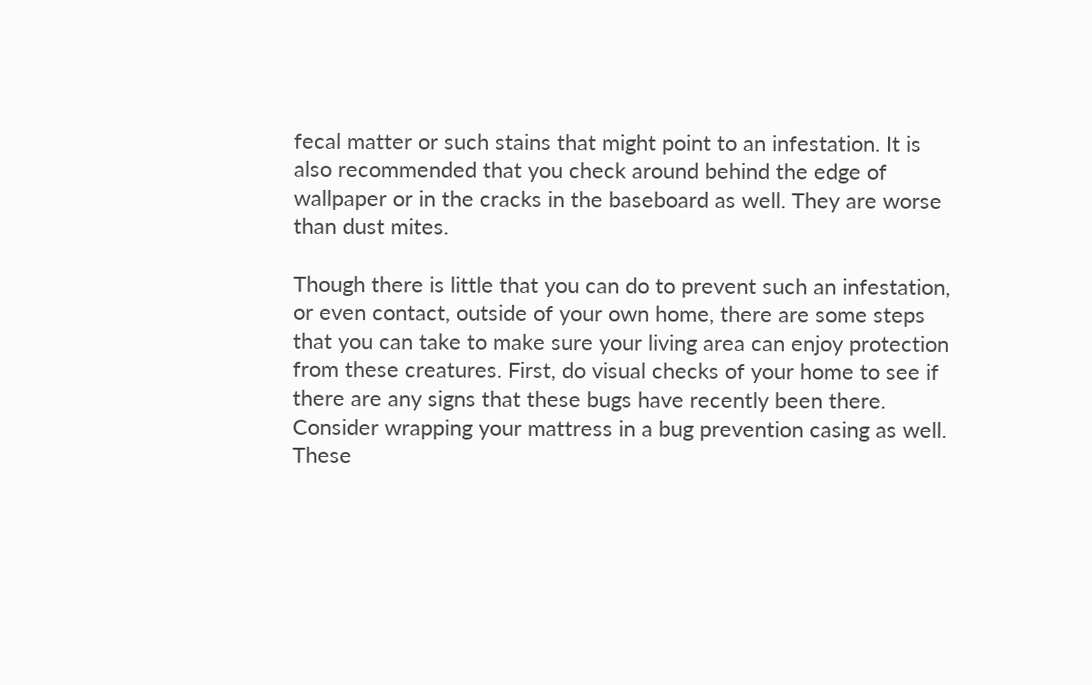fecal matter or such stains that might point to an infestation. It is also recommended that you check around behind the edge of wallpaper or in the cracks in the baseboard as well. They are worse than dust mites.

Though there is little that you can do to prevent such an infestation, or even contact, outside of your own home, there are some steps that you can take to make sure your living area can enjoy protection from these creatures. First, do visual checks of your home to see if there are any signs that these bugs have recently been there. Consider wrapping your mattress in a bug prevention casing as well. These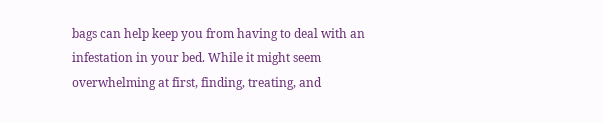bags can help keep you from having to deal with an infestation in your bed. While it might seem overwhelming at first, finding, treating, and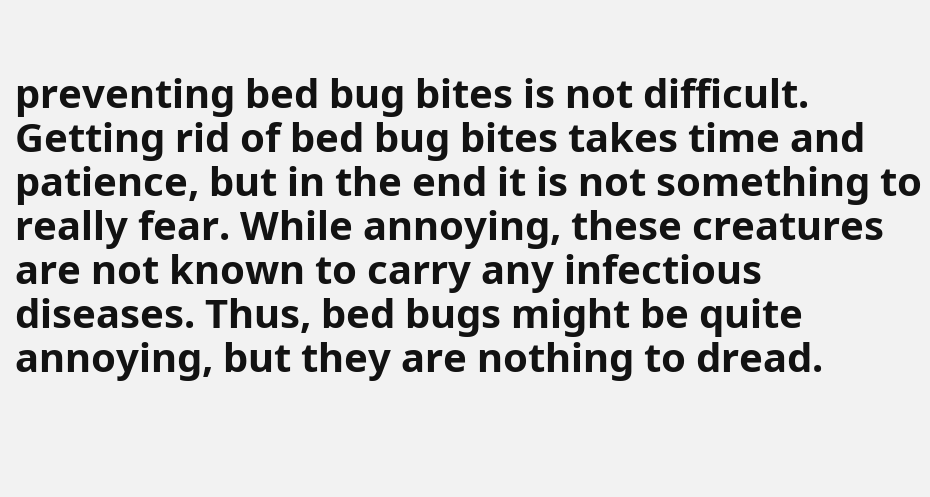preventing bed bug bites is not difficult. Getting rid of bed bug bites takes time and patience, but in the end it is not something to really fear. While annoying, these creatures are not known to carry any infectious diseases. Thus, bed bugs might be quite annoying, but they are nothing to dread.